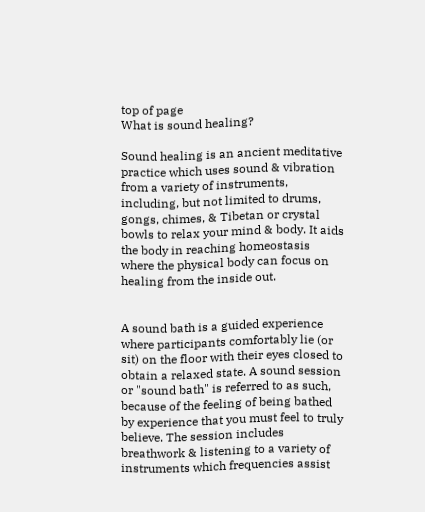top of page
What is sound healing?

Sound healing is an ancient meditative practice which uses sound & vibration from a variety of instruments, including, but not limited to drums, gongs, chimes, & Tibetan or crystal bowls to relax your mind & body. It aids the body in reaching homeostasis where the physical body can focus on healing from the inside out.


A sound bath is a guided experience where participants comfortably lie (or sit) on the floor with their eyes closed to obtain a relaxed state. A sound session or "sound bath" is referred to as such, because of the feeling of being bathed by experience that you must feel to truly believe. The session includes breathwork & listening to a variety of instruments which frequencies assist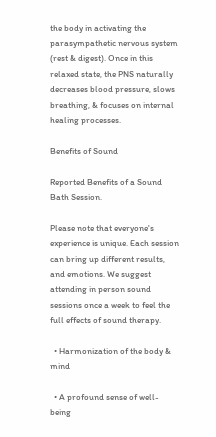the body in activating the parasympathetic nervous system (rest & digest). Once in this relaxed state, the PNS naturally decreases blood pressure, slows breathing, & focuses on internal healing processes.

Benefits of Sound

Reported Benefits of a Sound Bath Session.

Please note that everyone's experience is unique. Each session can bring up different results, and emotions. We suggest attending in person sound sessions once a week to feel the full effects of sound therapy.

  • Harmonization of the body & mind

  • A profound sense of well-being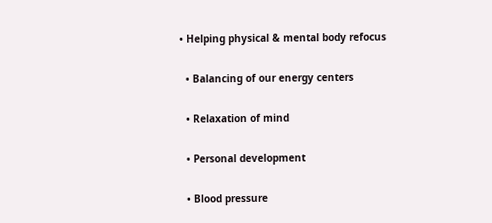• Helping physical & mental body refocus

  • Balancing of our energy centers

  • Relaxation of mind

  • Personal development

  • Blood pressure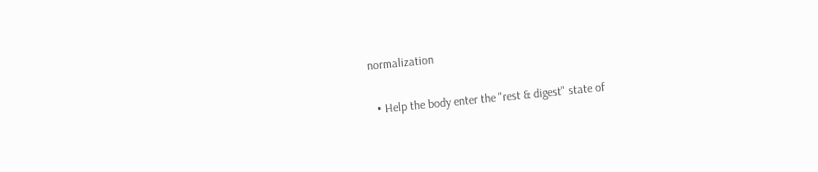normalization

  • Help the body enter the "rest & digest" state of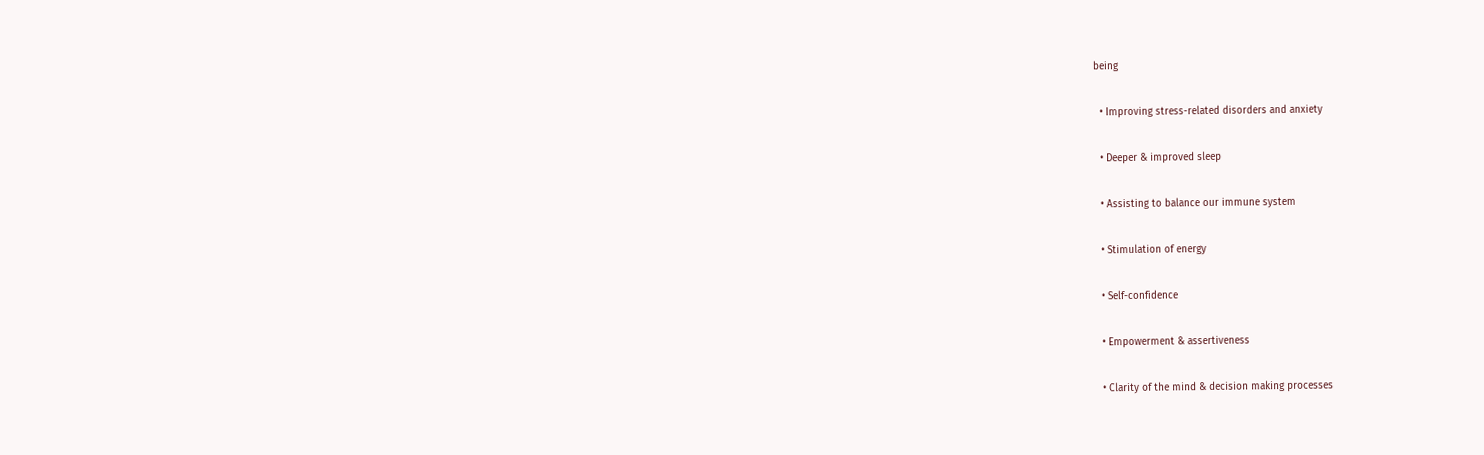being

  • Improving stress-related disorders and anxiety

  • Deeper & improved sleep

  • Assisting to balance our immune system

  • Stimulation of energy

  • Self-confidence

  • Empowerment & assertiveness

  • Clarity of the mind & decision making processes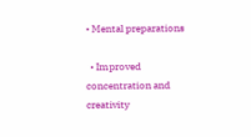• Mental preparations

  • Improved concentration and creativity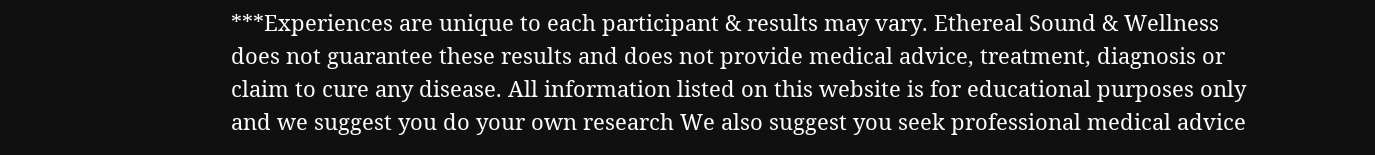***Experiences are unique to each participant & results may vary. Ethereal Sound & Wellness does not guarantee these results and does not provide medical advice, treatment, diagnosis or claim to cure any disease. All information listed on this website is for educational purposes only and we suggest you do your own research We also suggest you seek professional medical advice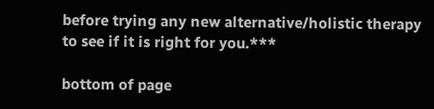before trying any new alternative/holistic therapy to see if it is right for you.***

bottom of page